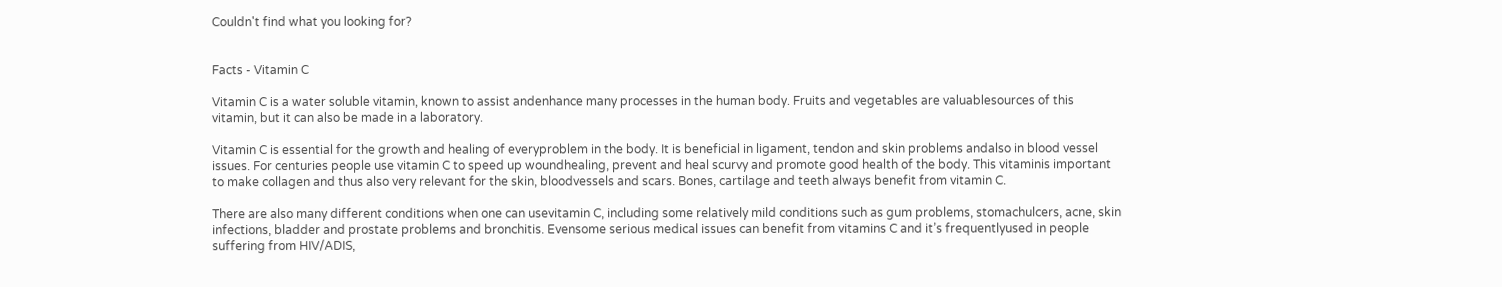Couldn't find what you looking for?


Facts - Vitamin C

Vitamin C is a water soluble vitamin, known to assist andenhance many processes in the human body. Fruits and vegetables are valuablesources of this vitamin, but it can also be made in a laboratory.

Vitamin C is essential for the growth and healing of everyproblem in the body. It is beneficial in ligament, tendon and skin problems andalso in blood vessel issues. For centuries people use vitamin C to speed up woundhealing, prevent and heal scurvy and promote good health of the body. This vitaminis important to make collagen and thus also very relevant for the skin, bloodvessels and scars. Bones, cartilage and teeth always benefit from vitamin C.

There are also many different conditions when one can usevitamin C, including some relatively mild conditions such as gum problems, stomachulcers, acne, skin infections, bladder and prostate problems and bronchitis. Evensome serious medical issues can benefit from vitamins C and it’s frequentlyused in people suffering from HIV/ADIS,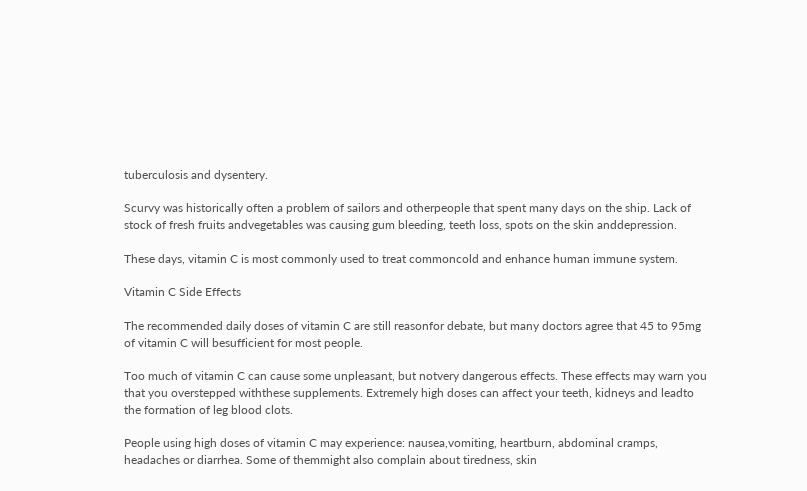tuberculosis and dysentery.

Scurvy was historically often a problem of sailors and otherpeople that spent many days on the ship. Lack of stock of fresh fruits andvegetables was causing gum bleeding, teeth loss, spots on the skin anddepression.

These days, vitamin C is most commonly used to treat commoncold and enhance human immune system.

Vitamin C Side Effects

The recommended daily doses of vitamin C are still reasonfor debate, but many doctors agree that 45 to 95mg of vitamin C will besufficient for most people.

Too much of vitamin C can cause some unpleasant, but notvery dangerous effects. These effects may warn you that you overstepped withthese supplements. Extremely high doses can affect your teeth, kidneys and leadto the formation of leg blood clots.

People using high doses of vitamin C may experience: nausea,vomiting, heartburn, abdominal cramps, headaches or diarrhea. Some of themmight also complain about tiredness, skin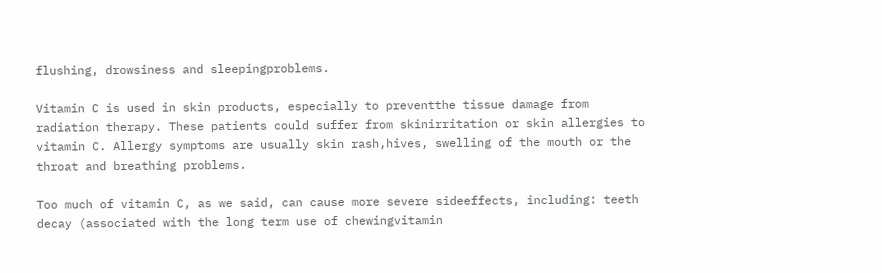flushing, drowsiness and sleepingproblems.

Vitamin C is used in skin products, especially to preventthe tissue damage from radiation therapy. These patients could suffer from skinirritation or skin allergies to vitamin C. Allergy symptoms are usually skin rash,hives, swelling of the mouth or the throat and breathing problems.

Too much of vitamin C, as we said, can cause more severe sideeffects, including: teeth decay (associated with the long term use of chewingvitamin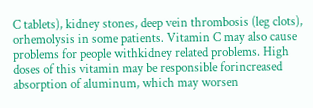C tablets), kidney stones, deep vein thrombosis (leg clots), orhemolysis in some patients. Vitamin C may also cause problems for people withkidney related problems. High doses of this vitamin may be responsible forincreased absorption of aluminum, which may worsen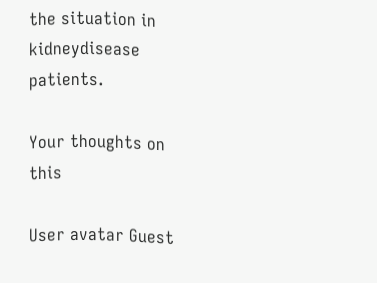the situation in kidneydisease patients.

Your thoughts on this

User avatar Guest